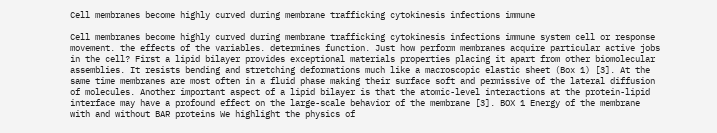Cell membranes become highly curved during membrane trafficking cytokinesis infections immune

Cell membranes become highly curved during membrane trafficking cytokinesis infections immune system cell or response movement. the effects of the variables. determines function. Just how perform membranes acquire particular active jobs in the cell? First a lipid bilayer provides exceptional materials properties placing it apart from other biomolecular assemblies. It resists bending and stretching deformations much like a macroscopic elastic sheet (Box 1) [3]. At the same time membranes are most often in a fluid phase making their surface soft and permissive of the lateral diffusion of molecules. Another important aspect of a lipid bilayer is that the atomic-level interactions at the protein-lipid interface may have a profound effect on the large-scale behavior of the membrane [3]. BOX 1 Energy of the membrane with and without BAR proteins We highlight the physics of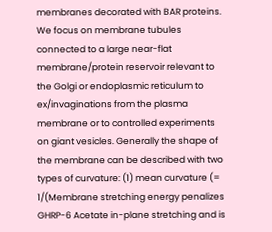membranes decorated with BAR proteins. We focus on membrane tubules connected to a large near-flat membrane/protein reservoir relevant to the Golgi or endoplasmic reticulum to ex/invaginations from the plasma membrane or to controlled experiments on giant vesicles. Generally the shape of the membrane can be described with two types of curvature: (1) mean curvature (= 1/(Membrane stretching energy penalizes GHRP-6 Acetate in-plane stretching and is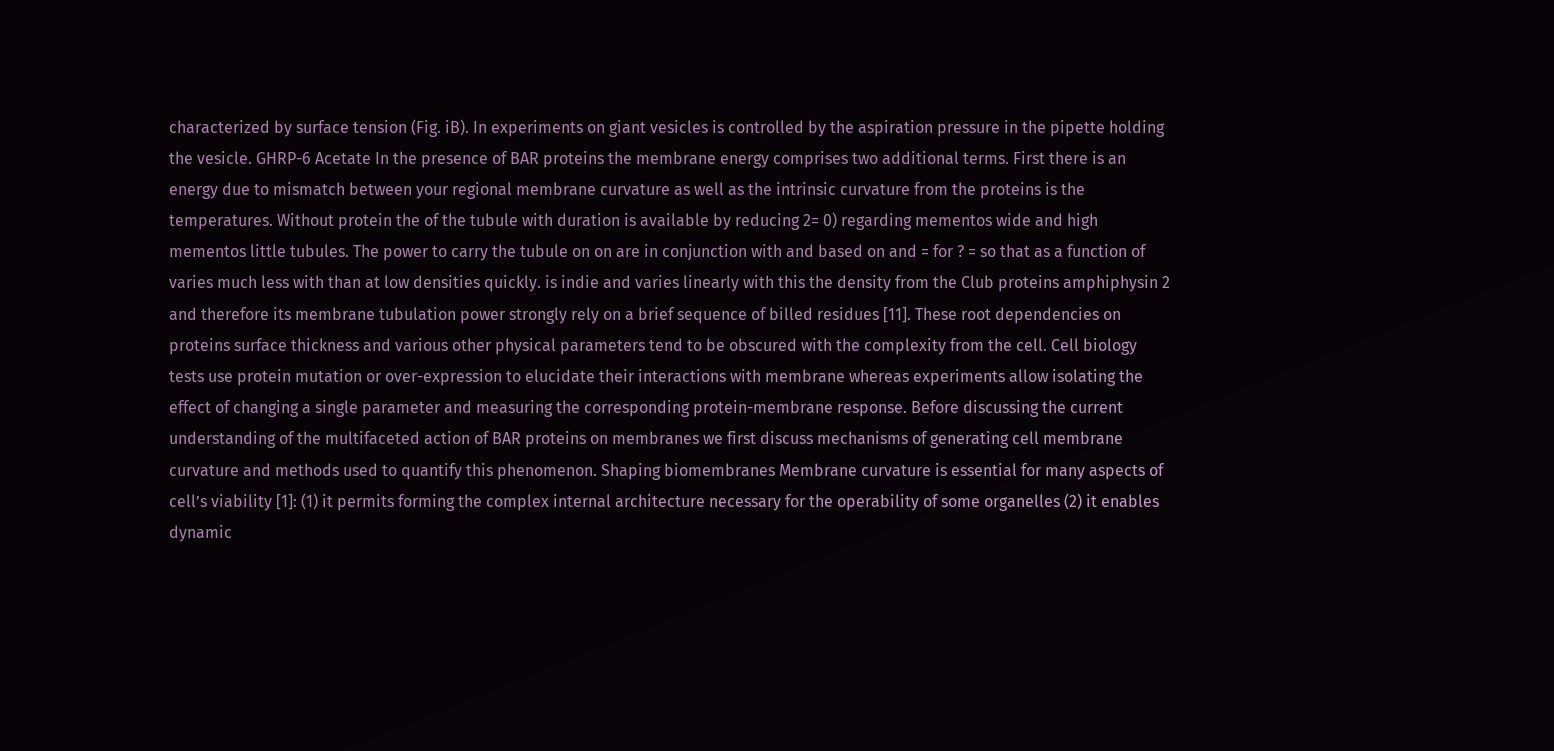characterized by surface tension (Fig. iB). In experiments on giant vesicles is controlled by the aspiration pressure in the pipette holding the vesicle. GHRP-6 Acetate In the presence of BAR proteins the membrane energy comprises two additional terms. First there is an energy due to mismatch between your regional membrane curvature as well as the intrinsic curvature from the proteins is the temperatures. Without protein the of the tubule with duration is available by reducing 2= 0) regarding mementos wide and high mementos little tubules. The power to carry the tubule on on are in conjunction with and based on and = for ? = so that as a function of varies much less with than at low densities quickly. is indie and varies linearly with this the density from the Club proteins amphiphysin 2 and therefore its membrane tubulation power strongly rely on a brief sequence of billed residues [11]. These root dependencies on proteins surface thickness and various other physical parameters tend to be obscured with the complexity from the cell. Cell biology tests use protein mutation or over-expression to elucidate their interactions with membrane whereas experiments allow isolating the effect of changing a single parameter and measuring the corresponding protein-membrane response. Before discussing the current understanding of the multifaceted action of BAR proteins on membranes we first discuss mechanisms of generating cell membrane curvature and methods used to quantify this phenomenon. Shaping biomembranes Membrane curvature is essential for many aspects of cell’s viability [1]: (1) it permits forming the complex internal architecture necessary for the operability of some organelles (2) it enables dynamic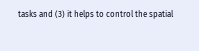tasks and (3) it helps to control the spatial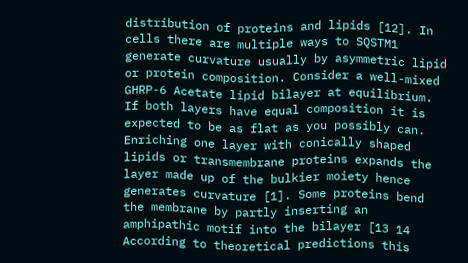distribution of proteins and lipids [12]. In cells there are multiple ways to SQSTM1 generate curvature usually by asymmetric lipid or protein composition. Consider a well-mixed GHRP-6 Acetate lipid bilayer at equilibrium. If both layers have equal composition it is expected to be as flat as you possibly can. Enriching one layer with conically shaped lipids or transmembrane proteins expands the layer made up of the bulkier moiety hence generates curvature [1]. Some proteins bend the membrane by partly inserting an amphipathic motif into the bilayer [13 14 According to theoretical predictions this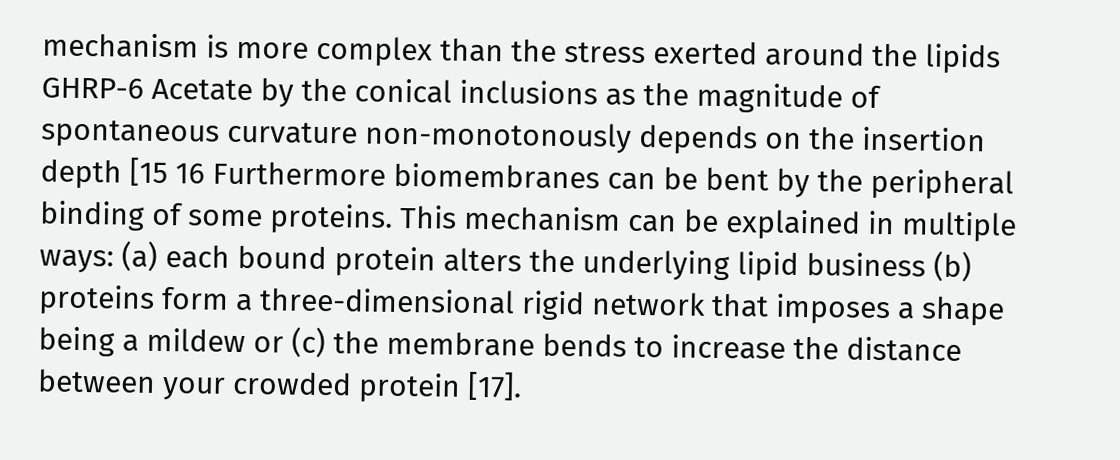mechanism is more complex than the stress exerted around the lipids GHRP-6 Acetate by the conical inclusions as the magnitude of spontaneous curvature non-monotonously depends on the insertion depth [15 16 Furthermore biomembranes can be bent by the peripheral binding of some proteins. This mechanism can be explained in multiple ways: (a) each bound protein alters the underlying lipid business (b) proteins form a three-dimensional rigid network that imposes a shape being a mildew or (c) the membrane bends to increase the distance between your crowded protein [17].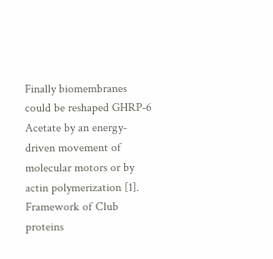Finally biomembranes could be reshaped GHRP-6 Acetate by an energy-driven movement of molecular motors or by actin polymerization [1]. Framework of Club proteins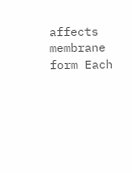affects membrane form Each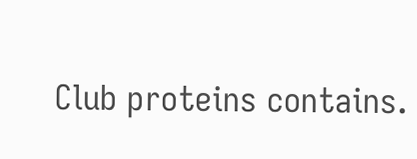Club proteins contains.